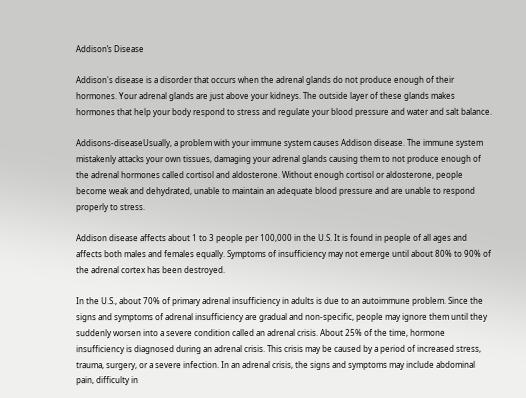Addison’s Disease

Addison's disease is a disorder that occurs when the adrenal glands do not produce enough of their hormones. Your adrenal glands are just above your kidneys. The outside layer of these glands makes hormones that help your body respond to stress and regulate your blood pressure and water and salt balance.

Addisons-diseaseUsually, a problem with your immune system causes Addison disease. The immune system mistakenly attacks your own tissues, damaging your adrenal glands causing them to not produce enough of the adrenal hormones called cortisol and aldosterone. Without enough cortisol or aldosterone, people become weak and dehydrated, unable to maintain an adequate blood pressure and are unable to respond properly to stress.

Addison disease affects about 1 to 3 people per 100,000 in the U.S. It is found in people of all ages and affects both males and females equally. Symptoms of insufficiency may not emerge until about 80% to 90% of the adrenal cortex has been destroyed.

In the U.S., about 70% of primary adrenal insufficiency in adults is due to an autoimmune problem. Since the signs and symptoms of adrenal insufficiency are gradual and non-specific, people may ignore them until they suddenly worsen into a severe condition called an adrenal crisis. About 25% of the time, hormone insufficiency is diagnosed during an adrenal crisis. This crisis may be caused by a period of increased stress, trauma, surgery, or a severe infection. In an adrenal crisis, the signs and symptoms may include abdominal pain, difficulty in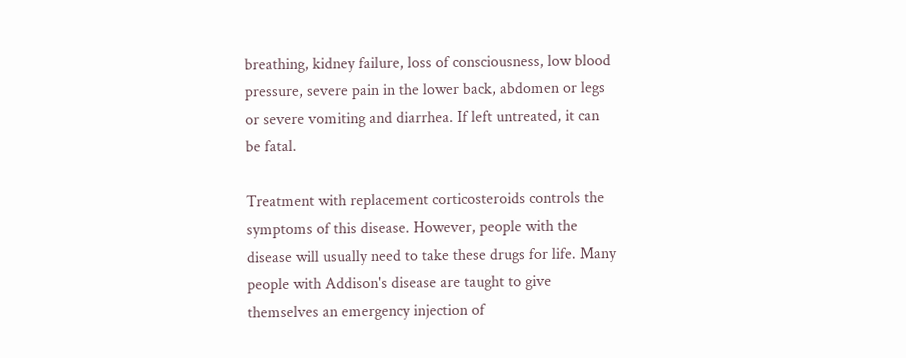breathing, kidney failure, loss of consciousness, low blood pressure, severe pain in the lower back, abdomen or legs or severe vomiting and diarrhea. If left untreated, it can be fatal.

Treatment with replacement corticosteroids controls the symptoms of this disease. However, people with the disease will usually need to take these drugs for life. Many people with Addison's disease are taught to give themselves an emergency injection of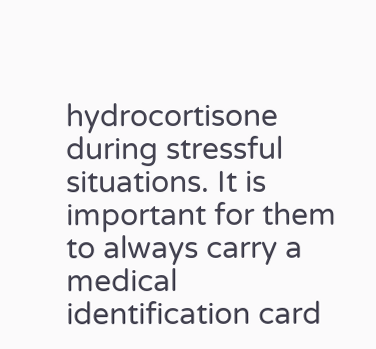hydrocortisone during stressful situations. It is important for them to always carry a medical identification card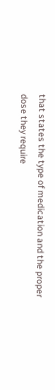that states the type of medication and the proper dose they require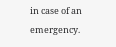in case of an emergency.